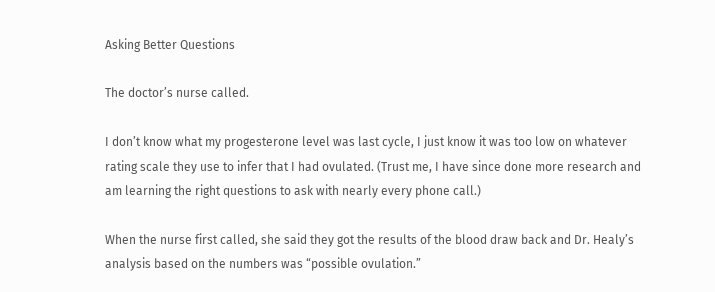Asking Better Questions

The doctor’s nurse called.

I don’t know what my progesterone level was last cycle, I just know it was too low on whatever rating scale they use to infer that I had ovulated. (Trust me, I have since done more research and am learning the right questions to ask with nearly every phone call.)

When the nurse first called, she said they got the results of the blood draw back and Dr. Healy’s analysis based on the numbers was “possible ovulation.”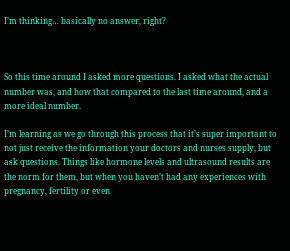I’m thinking… basically no answer, right?



So this time around I asked more questions. I asked what the actual number was, and how that compared to the last time around, and a more ideal number.

I’m learning as we go through this process that it’s super important to not just receive the information your doctors and nurses supply, but ask questions. Things like hormone levels and ultrasound results are the norm for them, but when you haven’t had any experiences with pregnancy, fertility or even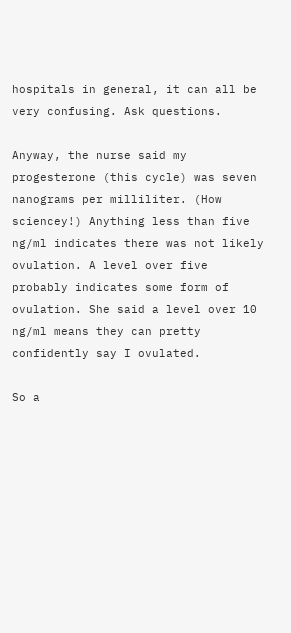hospitals in general, it can all be very confusing. Ask questions.

Anyway, the nurse said my progesterone (this cycle) was seven nanograms per milliliter. (How sciencey!) Anything less than five ng/ml indicates there was not likely ovulation. A level over five probably indicates some form of ovulation. She said a level over 10 ng/ml means they can pretty confidently say I ovulated.

So a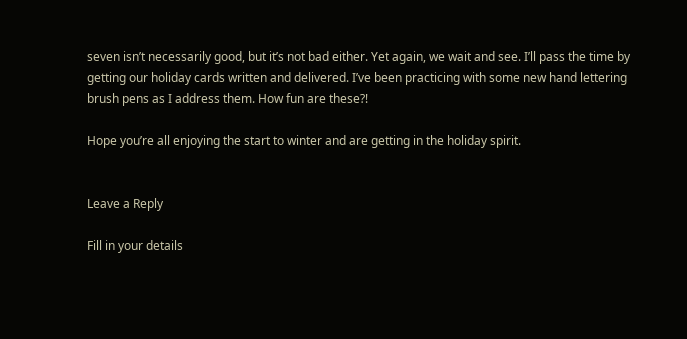seven isn’t necessarily good, but it’s not bad either. Yet again, we wait and see. I’ll pass the time by getting our holiday cards written and delivered. I’ve been practicing with some new hand lettering brush pens as I address them. How fun are these?!

Hope you’re all enjoying the start to winter and are getting in the holiday spirit.


Leave a Reply

Fill in your details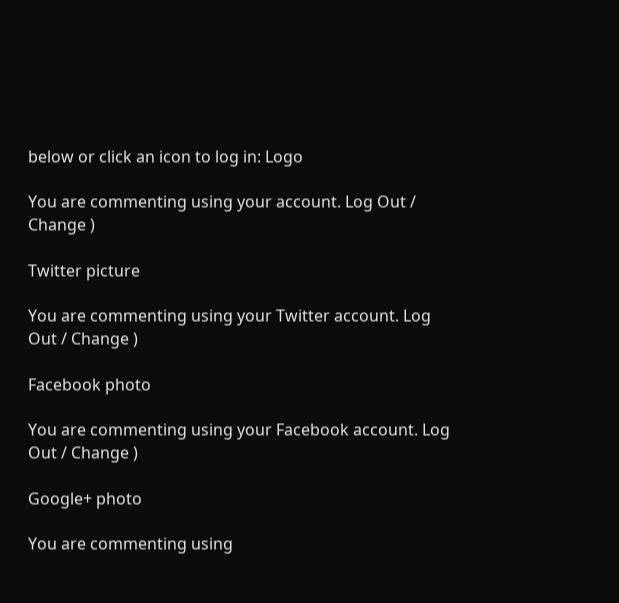below or click an icon to log in: Logo

You are commenting using your account. Log Out / Change )

Twitter picture

You are commenting using your Twitter account. Log Out / Change )

Facebook photo

You are commenting using your Facebook account. Log Out / Change )

Google+ photo

You are commenting using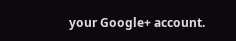your Google+ account.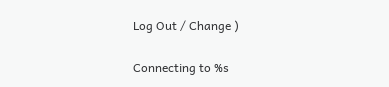Log Out / Change )

Connecting to %s